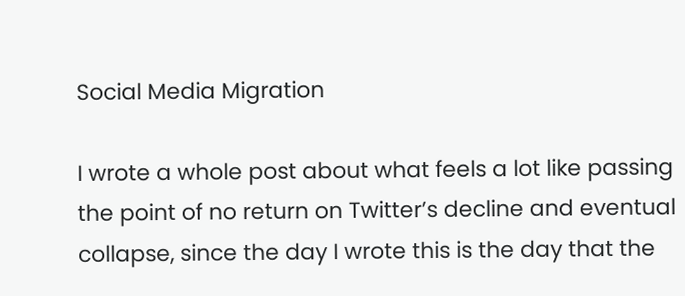Social Media Migration

I wrote a whole post about what feels a lot like passing the point of no return on Twitter’s decline and eventual collapse, since the day I wrote this is the day that the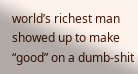world’s richest man showed up to make “good” on a dumb-shit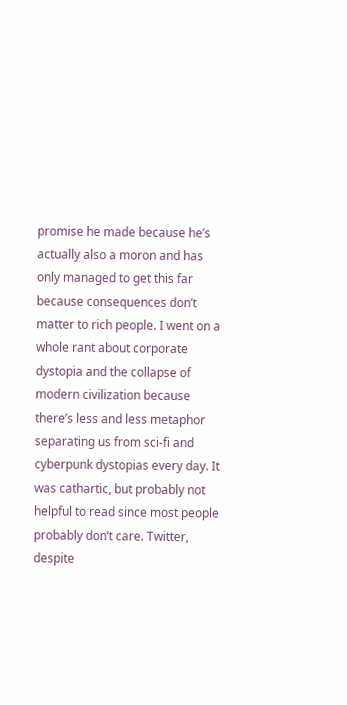promise he made because he’s actually also a moron and has only managed to get this far because consequences don’t matter to rich people. I went on a whole rant about corporate dystopia and the collapse of modern civilization because there’s less and less metaphor separating us from sci-fi and cyberpunk dystopias every day. It was cathartic, but probably not helpful to read since most people probably don’t care. Twitter, despite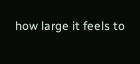how large it feels to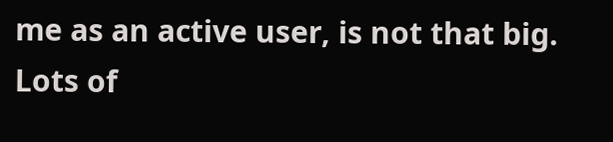me as an active user, is not that big. Lots of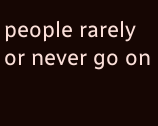people rarely or never go on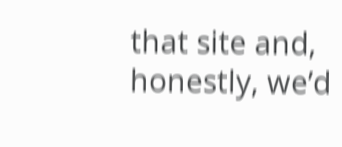that site and, honestly, we’d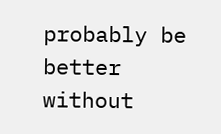probably be better without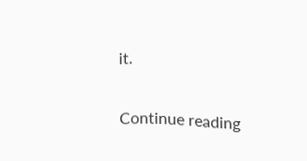it.

Continue reading